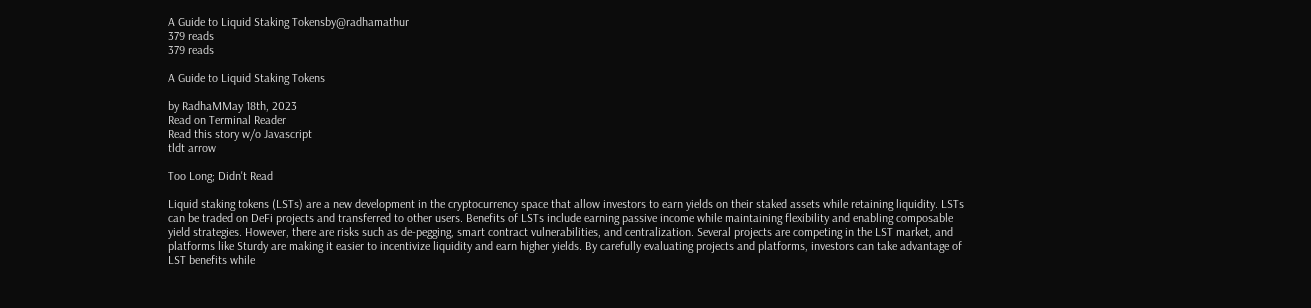A Guide to Liquid Staking Tokensby@radhamathur
379 reads
379 reads

A Guide to Liquid Staking Tokens

by RadhaMMay 18th, 2023
Read on Terminal Reader
Read this story w/o Javascript
tldt arrow

Too Long; Didn't Read

Liquid staking tokens (LSTs) are a new development in the cryptocurrency space that allow investors to earn yields on their staked assets while retaining liquidity. LSTs can be traded on DeFi projects and transferred to other users. Benefits of LSTs include earning passive income while maintaining flexibility and enabling composable yield strategies. However, there are risks such as de-pegging, smart contract vulnerabilities, and centralization. Several projects are competing in the LST market, and platforms like Sturdy are making it easier to incentivize liquidity and earn higher yields. By carefully evaluating projects and platforms, investors can take advantage of LST benefits while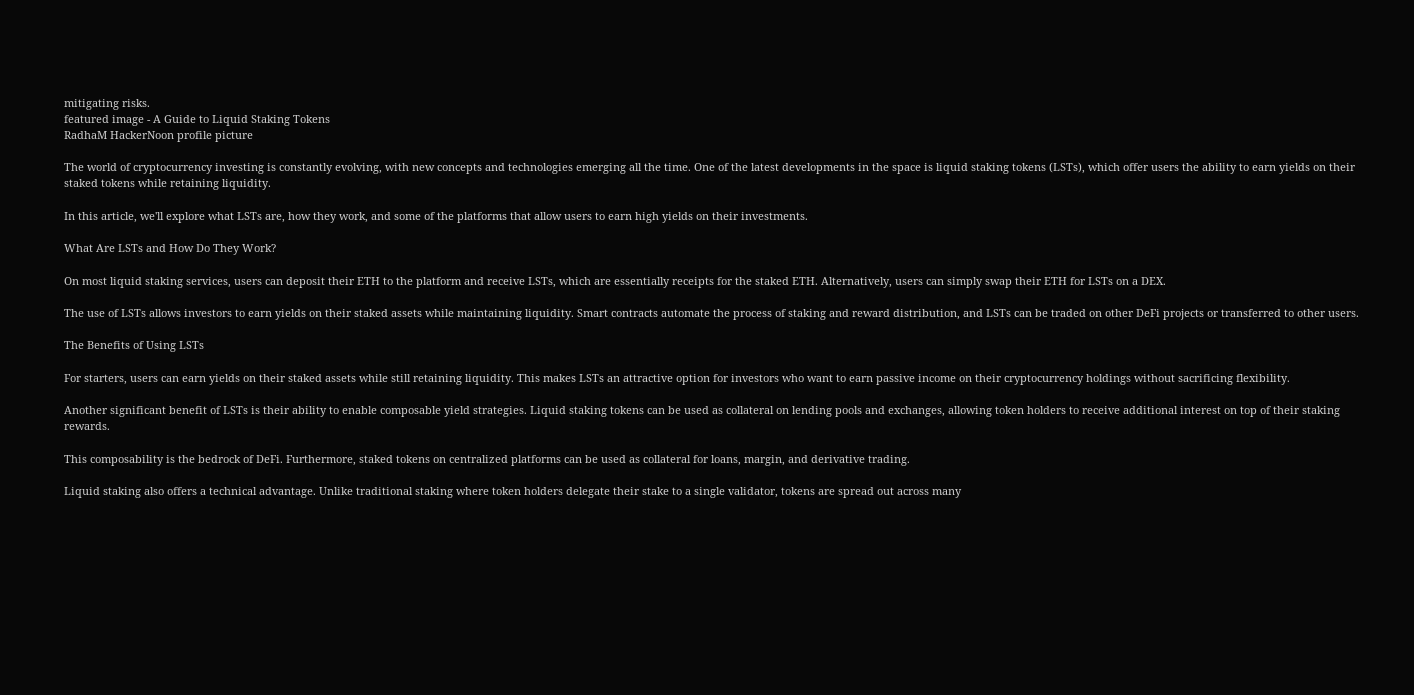mitigating risks.
featured image - A Guide to Liquid Staking Tokens
RadhaM HackerNoon profile picture

The world of cryptocurrency investing is constantly evolving, with new concepts and technologies emerging all the time. One of the latest developments in the space is liquid staking tokens (LSTs), which offer users the ability to earn yields on their staked tokens while retaining liquidity.

In this article, we'll explore what LSTs are, how they work, and some of the platforms that allow users to earn high yields on their investments.

What Are LSTs and How Do They Work?

On most liquid staking services, users can deposit their ETH to the platform and receive LSTs, which are essentially receipts for the staked ETH. Alternatively, users can simply swap their ETH for LSTs on a DEX.

The use of LSTs allows investors to earn yields on their staked assets while maintaining liquidity. Smart contracts automate the process of staking and reward distribution, and LSTs can be traded on other DeFi projects or transferred to other users.

The Benefits of Using LSTs

For starters, users can earn yields on their staked assets while still retaining liquidity. This makes LSTs an attractive option for investors who want to earn passive income on their cryptocurrency holdings without sacrificing flexibility.

Another significant benefit of LSTs is their ability to enable composable yield strategies. Liquid staking tokens can be used as collateral on lending pools and exchanges, allowing token holders to receive additional interest on top of their staking rewards.

This composability is the bedrock of DeFi. Furthermore, staked tokens on centralized platforms can be used as collateral for loans, margin, and derivative trading.

Liquid staking also offers a technical advantage. Unlike traditional staking where token holders delegate their stake to a single validator, tokens are spread out across many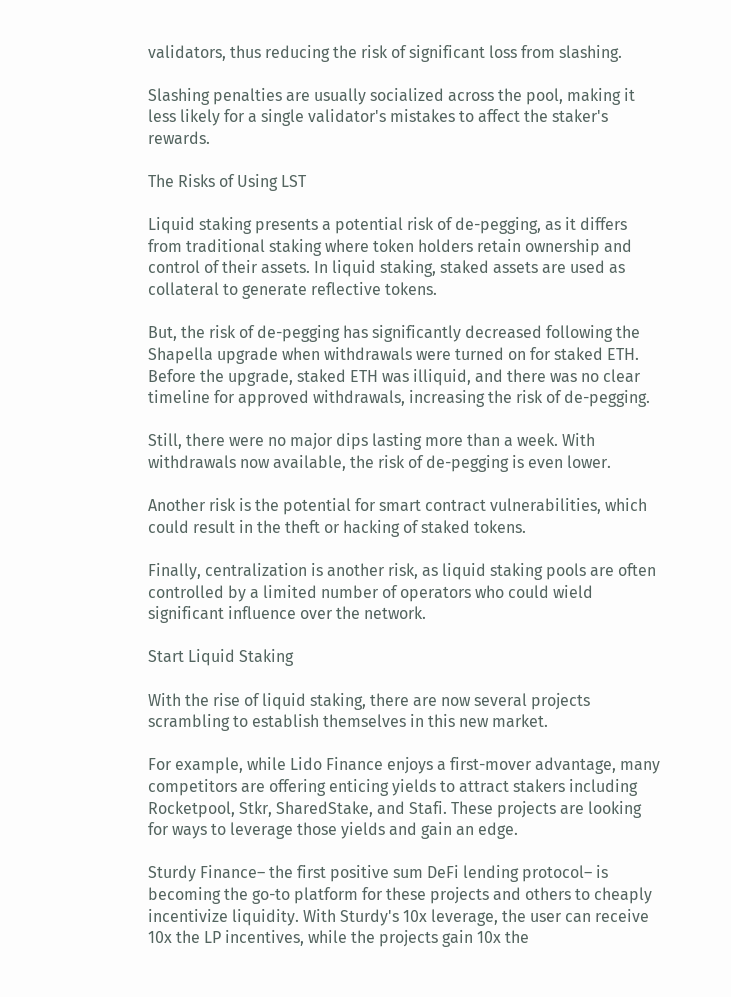validators, thus reducing the risk of significant loss from slashing.

Slashing penalties are usually socialized across the pool, making it less likely for a single validator's mistakes to affect the staker's rewards.

The Risks of Using LST

Liquid staking presents a potential risk of de-pegging, as it differs from traditional staking where token holders retain ownership and control of their assets. In liquid staking, staked assets are used as collateral to generate reflective tokens.

But, the risk of de-pegging has significantly decreased following the Shapella upgrade when withdrawals were turned on for staked ETH. Before the upgrade, staked ETH was illiquid, and there was no clear timeline for approved withdrawals, increasing the risk of de-pegging.

Still, there were no major dips lasting more than a week. With withdrawals now available, the risk of de-pegging is even lower.

Another risk is the potential for smart contract vulnerabilities, which could result in the theft or hacking of staked tokens.

Finally, centralization is another risk, as liquid staking pools are often controlled by a limited number of operators who could wield significant influence over the network.

Start Liquid Staking

With the rise of liquid staking, there are now several projects scrambling to establish themselves in this new market.

For example, while Lido Finance enjoys a first-mover advantage, many competitors are offering enticing yields to attract stakers including Rocketpool, Stkr, SharedStake, and Stafi. These projects are looking for ways to leverage those yields and gain an edge.

Sturdy Finance– the first positive sum DeFi lending protocol– is becoming the go-to platform for these projects and others to cheaply incentivize liquidity. With Sturdy's 10x leverage, the user can receive 10x the LP incentives, while the projects gain 10x the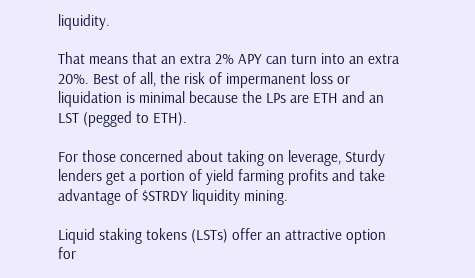liquidity.

That means that an extra 2% APY can turn into an extra 20%. Best of all, the risk of impermanent loss or liquidation is minimal because the LPs are ETH and an LST (pegged to ETH).

For those concerned about taking on leverage, Sturdy lenders get a portion of yield farming profits and take advantage of $STRDY liquidity mining.

Liquid staking tokens (LSTs) offer an attractive option for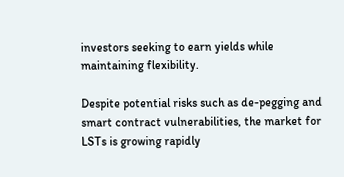investors seeking to earn yields while maintaining flexibility.

Despite potential risks such as de-pegging and smart contract vulnerabilities, the market for LSTs is growing rapidly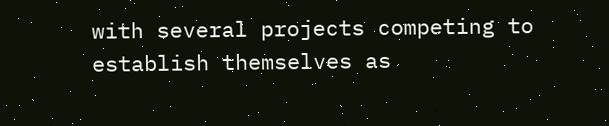with several projects competing to establish themselves as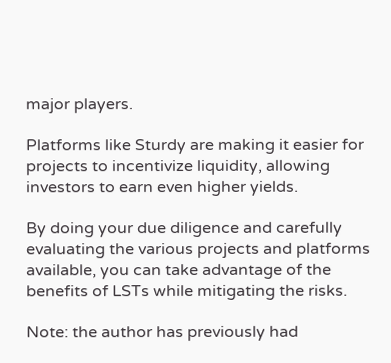major players.

Platforms like Sturdy are making it easier for projects to incentivize liquidity, allowing investors to earn even higher yields.

By doing your due diligence and carefully evaluating the various projects and platforms available, you can take advantage of the benefits of LSTs while mitigating the risks.

Note: the author has previously had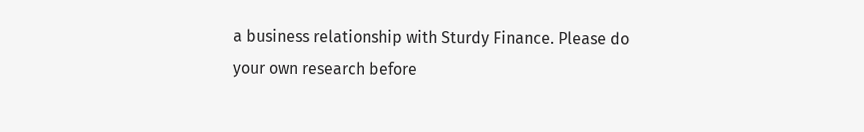a business relationship with Sturdy Finance. Please do your own research before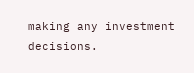making any investment decisions.